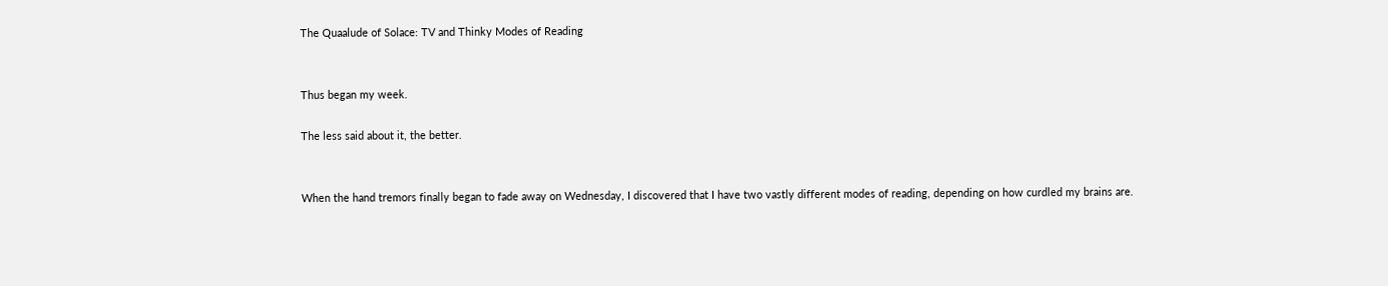The Quaalude of Solace: TV and Thinky Modes of Reading


Thus began my week.

The less said about it, the better.


When the hand tremors finally began to fade away on Wednesday, I discovered that I have two vastly different modes of reading, depending on how curdled my brains are.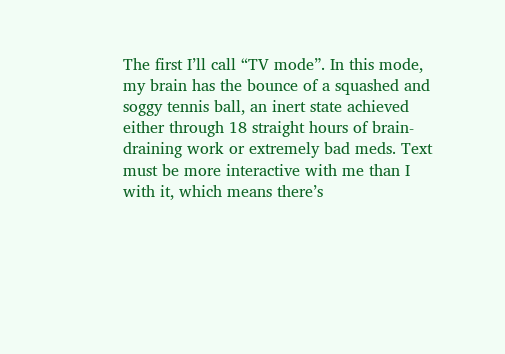The first I’ll call “TV mode”. In this mode, my brain has the bounce of a squashed and soggy tennis ball, an inert state achieved either through 18 straight hours of brain-draining work or extremely bad meds. Text must be more interactive with me than I with it, which means there’s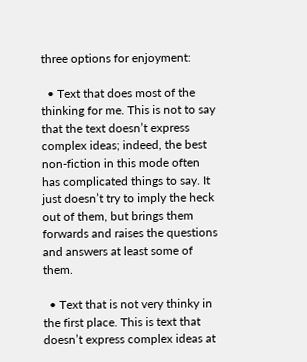three options for enjoyment:

  • Text that does most of the thinking for me. This is not to say that the text doesn’t express complex ideas; indeed, the best non-fiction in this mode often has complicated things to say. It just doesn’t try to imply the heck out of them, but brings them forwards and raises the questions and answers at least some of them.

  • Text that is not very thinky in the first place. This is text that doesn’t express complex ideas at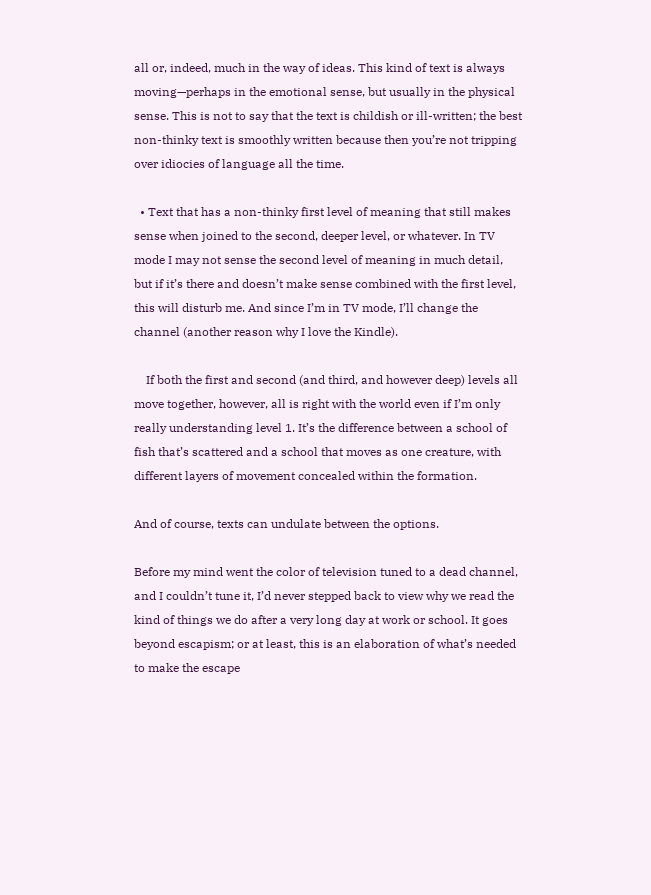all or, indeed, much in the way of ideas. This kind of text is always moving—perhaps in the emotional sense, but usually in the physical sense. This is not to say that the text is childish or ill-written; the best non-thinky text is smoothly written because then you’re not tripping over idiocies of language all the time.

  • Text that has a non-thinky first level of meaning that still makes sense when joined to the second, deeper level, or whatever. In TV mode I may not sense the second level of meaning in much detail, but if it’s there and doesn’t make sense combined with the first level, this will disturb me. And since I’m in TV mode, I’ll change the channel (another reason why I love the Kindle).

    If both the first and second (and third, and however deep) levels all move together, however, all is right with the world even if I’m only really understanding level 1. It’s the difference between a school of fish that’s scattered and a school that moves as one creature, with different layers of movement concealed within the formation.

And of course, texts can undulate between the options.

Before my mind went the color of television tuned to a dead channel, and I couldn’t tune it, I’d never stepped back to view why we read the kind of things we do after a very long day at work or school. It goes beyond escapism; or at least, this is an elaboration of what’s needed to make the escape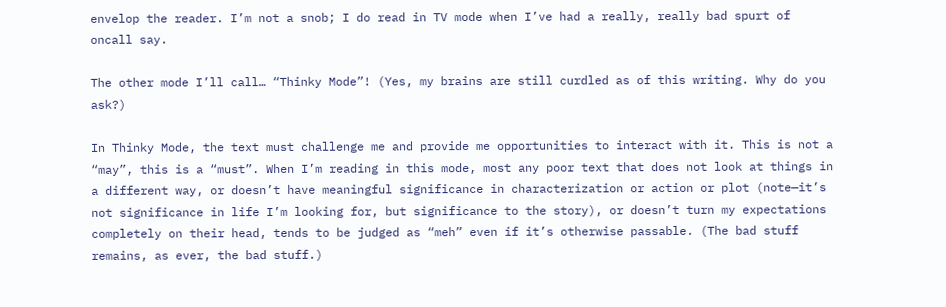envelop the reader. I’m not a snob; I do read in TV mode when I’ve had a really, really bad spurt of oncall say.

The other mode I’ll call… “Thinky Mode”! (Yes, my brains are still curdled as of this writing. Why do you ask?)

In Thinky Mode, the text must challenge me and provide me opportunities to interact with it. This is not a “may”, this is a “must”. When I’m reading in this mode, most any poor text that does not look at things in a different way, or doesn’t have meaningful significance in characterization or action or plot (note—it’s not significance in life I’m looking for, but significance to the story), or doesn’t turn my expectations completely on their head, tends to be judged as “meh” even if it’s otherwise passable. (The bad stuff remains, as ever, the bad stuff.)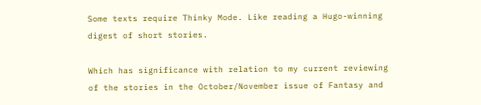Some texts require Thinky Mode. Like reading a Hugo-winning digest of short stories.

Which has significance with relation to my current reviewing of the stories in the October/November issue of Fantasy and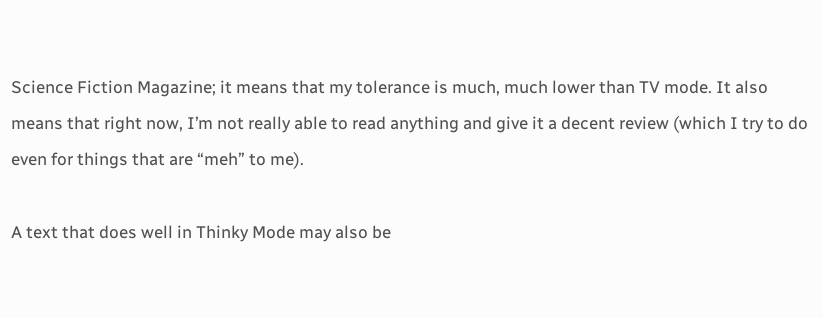Science Fiction Magazine; it means that my tolerance is much, much lower than TV mode. It also means that right now, I’m not really able to read anything and give it a decent review (which I try to do even for things that are “meh” to me).

A text that does well in Thinky Mode may also be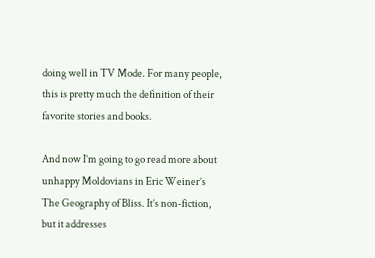doing well in TV Mode. For many people, this is pretty much the definition of their favorite stories and books.

And now I’m going to go read more about unhappy Moldovians in Eric Weiner’s The Geography of Bliss. It’s non-fiction, but it addresses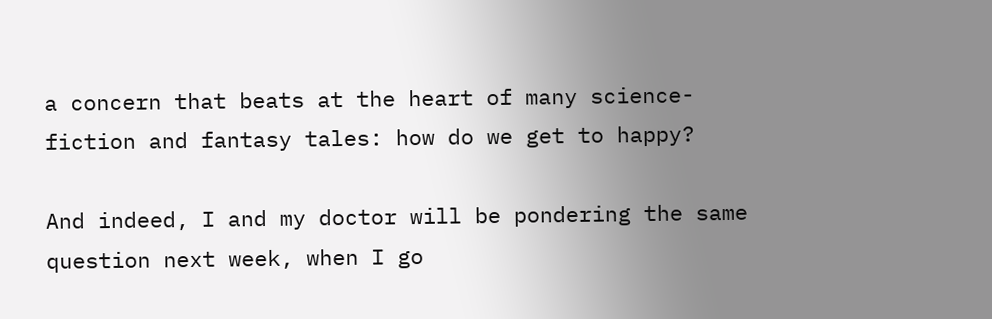a concern that beats at the heart of many science-fiction and fantasy tales: how do we get to happy?

And indeed, I and my doctor will be pondering the same question next week, when I go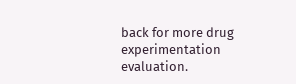back for more drug experimentation evaluation.